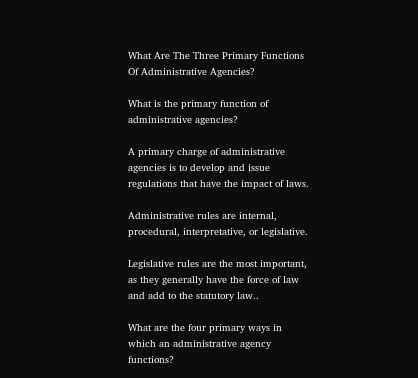What Are The Three Primary Functions Of Administrative Agencies?

What is the primary function of administrative agencies?

A primary charge of administrative agencies is to develop and issue regulations that have the impact of laws.

Administrative rules are internal, procedural, interpretative, or legislative.

Legislative rules are the most important, as they generally have the force of law and add to the statutory law..

What are the four primary ways in which an administrative agency functions?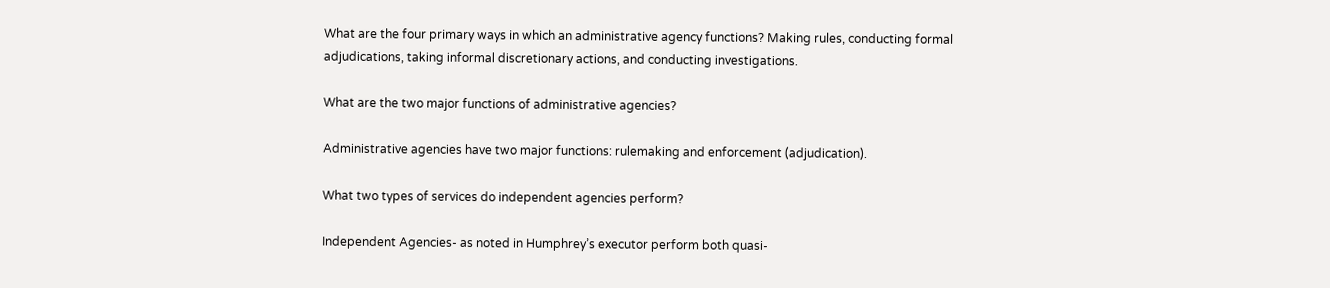What are the four primary ways in which an administrative agency functions? Making rules, conducting formal adjudications, taking informal discretionary actions, and conducting investigations.

What are the two major functions of administrative agencies?

Administrative agencies have two major functions: rulemaking and enforcement (adjudication).

What two types of services do independent agencies perform?

Independent Agencies- as noted in Humphrey’s executor perform both quasi-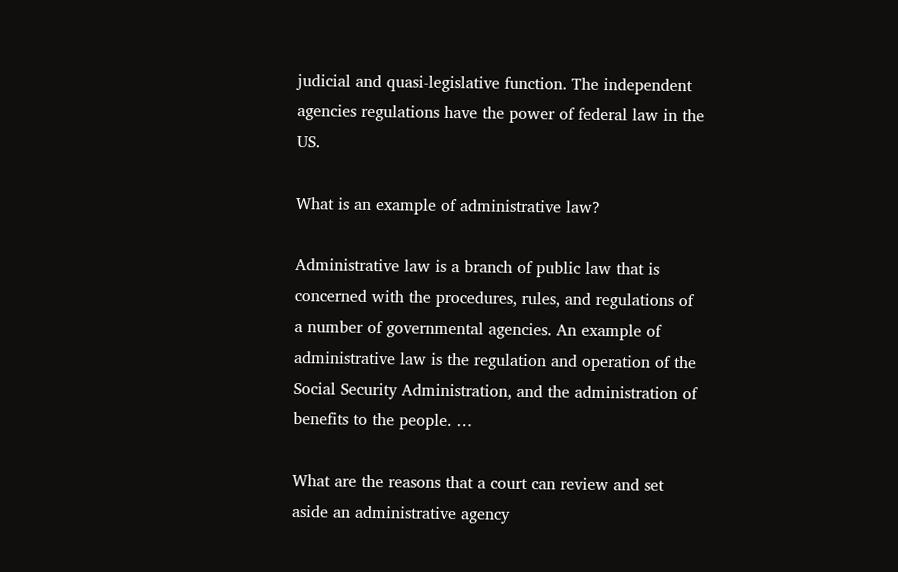judicial and quasi-legislative function. The independent agencies regulations have the power of federal law in the US.

What is an example of administrative law?

Administrative law is a branch of public law that is concerned with the procedures, rules, and regulations of a number of governmental agencies. An example of administrative law is the regulation and operation of the Social Security Administration, and the administration of benefits to the people. …

What are the reasons that a court can review and set aside an administrative agency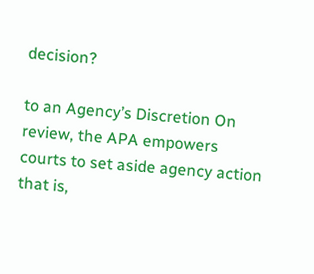decision?

to an Agency’s Discretion On review, the APA empowers courts to set aside agency action that is,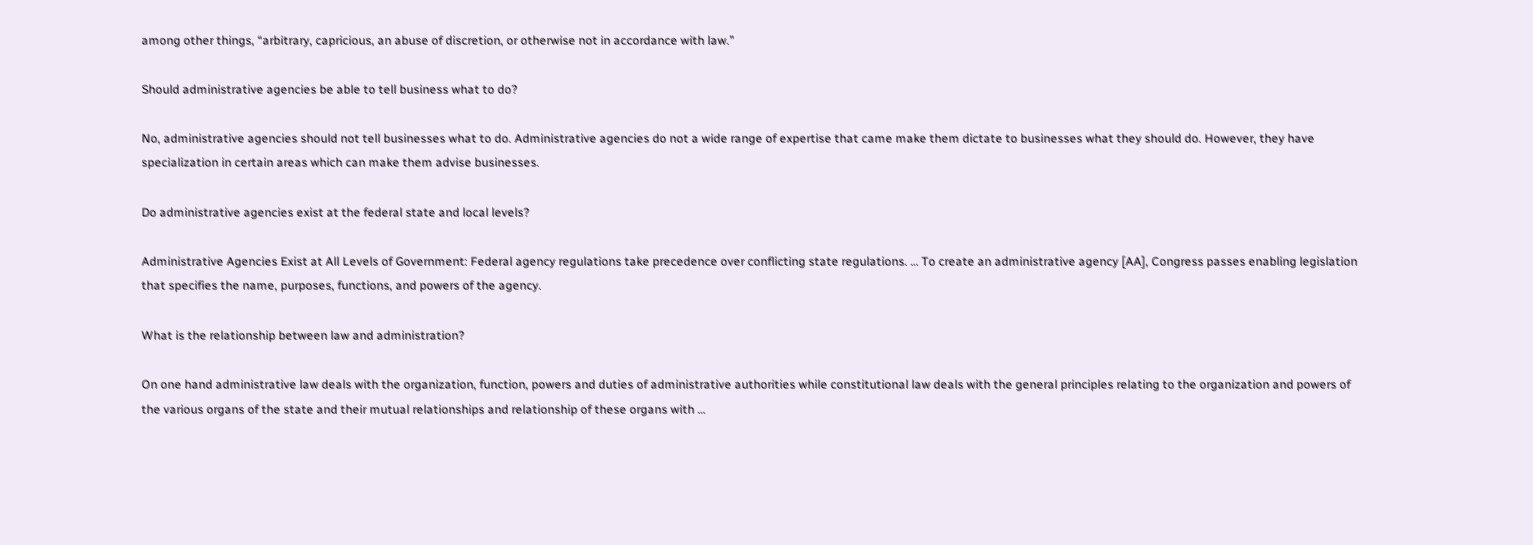among other things, “arbitrary, capricious, an abuse of discretion, or otherwise not in accordance with law.”

Should administrative agencies be able to tell business what to do?

No, administrative agencies should not tell businesses what to do. Administrative agencies do not a wide range of expertise that came make them dictate to businesses what they should do. However, they have specialization in certain areas which can make them advise businesses.

Do administrative agencies exist at the federal state and local levels?

Administrative Agencies Exist at All Levels of Government: Federal agency regulations take precedence over conflicting state regulations. … To create an administrative agency [AA], Congress passes enabling legislation that specifies the name, purposes, functions, and powers of the agency.

What is the relationship between law and administration?

On one hand administrative law deals with the organization, function, powers and duties of administrative authorities while constitutional law deals with the general principles relating to the organization and powers of the various organs of the state and their mutual relationships and relationship of these organs with …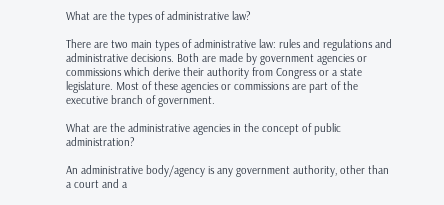What are the types of administrative law?

There are two main types of administrative law: rules and regulations and administrative decisions. Both are made by government agencies or commissions which derive their authority from Congress or a state legislature. Most of these agencies or commissions are part of the executive branch of government.

What are the administrative agencies in the concept of public administration?

An administrative body/agency is any government authority, other than a court and a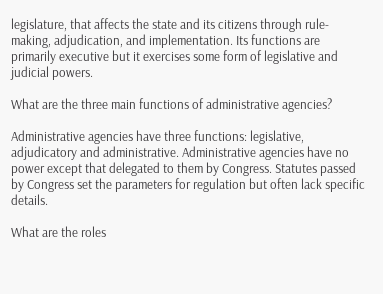legislature, that affects the state and its citizens through rule-making, adjudication, and implementation. Its functions are primarily executive but it exercises some form of legislative and judicial powers.

What are the three main functions of administrative agencies?

Administrative agencies have three functions: legislative, adjudicatory and administrative. Administrative agencies have no power except that delegated to them by Congress. Statutes passed by Congress set the parameters for regulation but often lack specific details.

What are the roles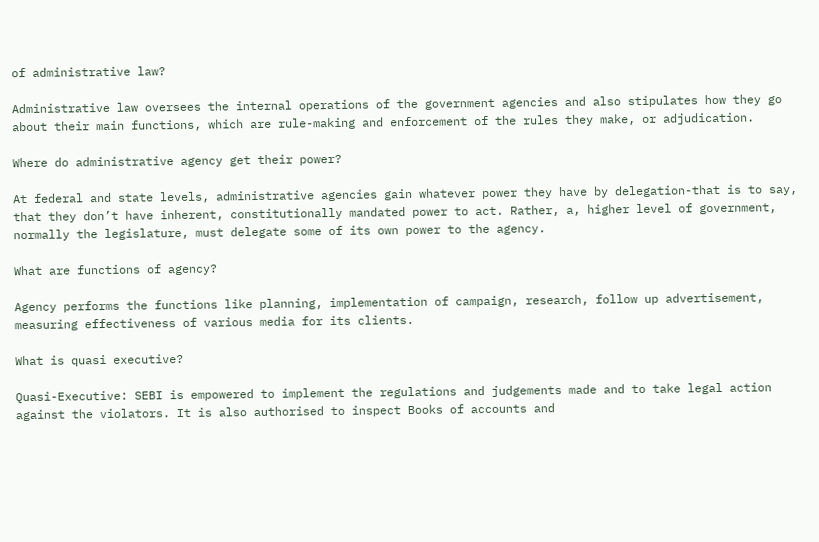of administrative law?

Administrative law oversees the internal operations of the government agencies and also stipulates how they go about their main functions, which are rule-making and enforcement of the rules they make, or adjudication.

Where do administrative agency get their power?

At federal and state levels, administrative agencies gain whatever power they have by delegation-that is to say, that they don’t have inherent, constitutionally mandated power to act. Rather, a, higher level of government, normally the legislature, must delegate some of its own power to the agency.

What are functions of agency?

Agency performs the functions like planning, implementation of campaign, research, follow up advertisement, measuring effectiveness of various media for its clients.

What is quasi executive?

Quasi-Executive: SEBI is empowered to implement the regulations and judgements made and to take legal action against the violators. It is also authorised to inspect Books of accounts and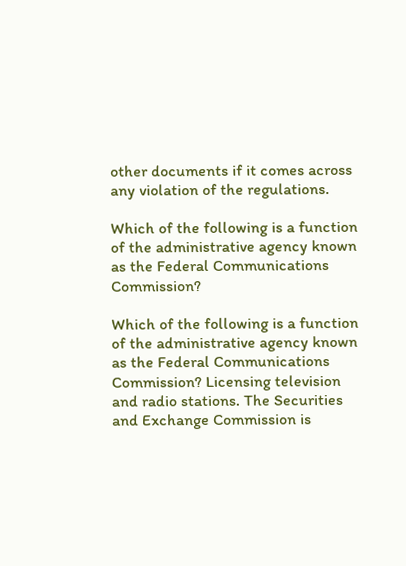other documents if it comes across any violation of the regulations.

Which of the following is a function of the administrative agency known as the Federal Communications Commission?

Which of the following is a function of the administrative agency known as the Federal Communications Commission? Licensing television and radio stations. The Securities and Exchange Commission is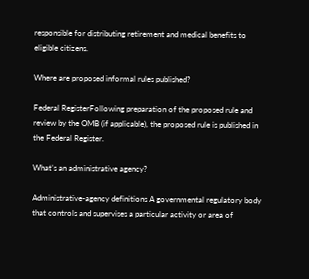responsible for distributing retirement and medical benefits to eligible citizens.

Where are proposed informal rules published?

Federal RegisterFollowing preparation of the proposed rule and review by the OMB (if applicable), the proposed rule is published in the Federal Register.

What’s an administrative agency?

Administrative-agency definitions A governmental regulatory body that controls and supervises a particular activity or area of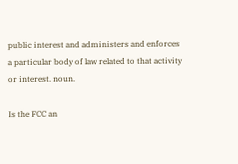public interest and administers and enforces a particular body of law related to that activity or interest. noun.

Is the FCC an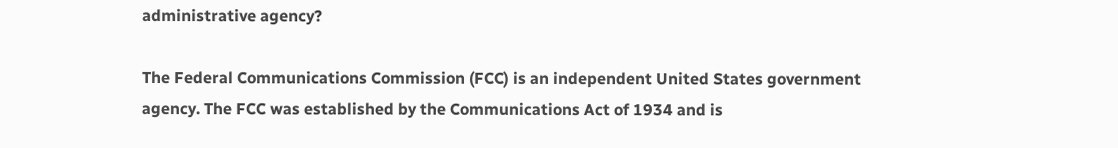administrative agency?

The Federal Communications Commission (FCC) is an independent United States government agency. The FCC was established by the Communications Act of 1934 and is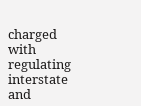charged with regulating interstate and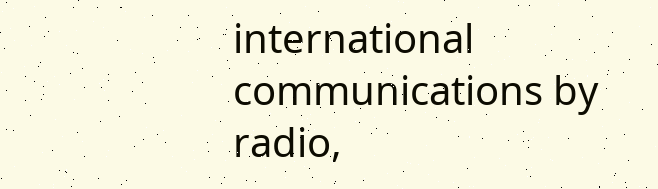international communications by radio,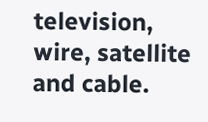television, wire, satellite and cable.